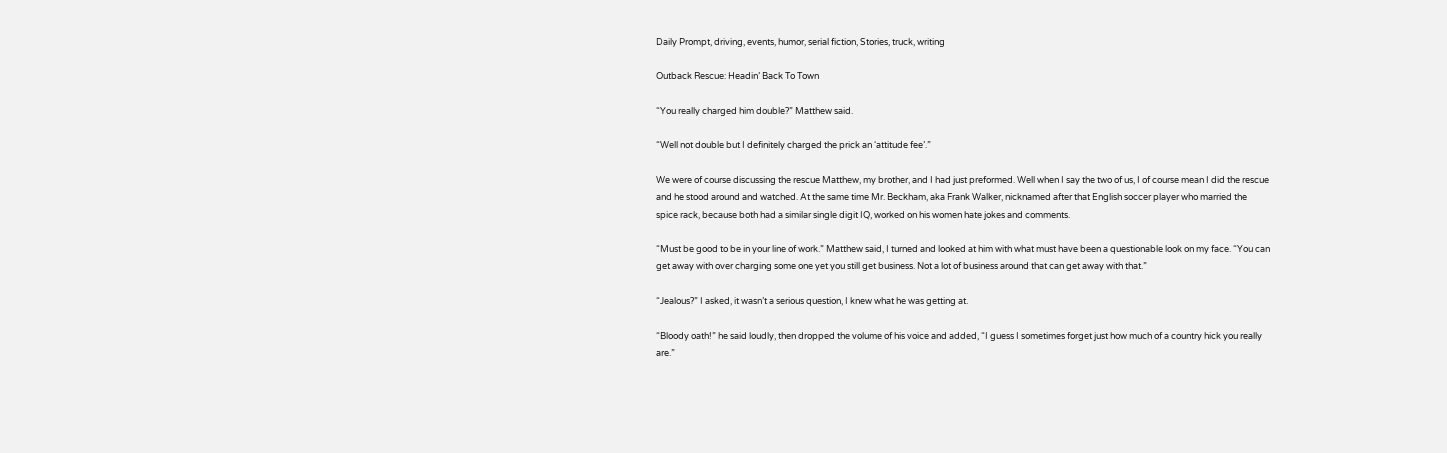Daily Prompt, driving, events, humor, serial fiction, Stories, truck, writing

Outback Rescue: Headin’ Back To Town

“You really charged him double?” Matthew said.

“Well not double but I definitely charged the prick an ‘attitude fee’.”

We were of course discussing the rescue Matthew, my brother, and I had just preformed. Well when I say the two of us, I of course mean I did the rescue and he stood around and watched. At the same time Mr. Beckham, aka Frank Walker, nicknamed after that English soccer player who married the spice rack, because both had a similar single digit IQ, worked on his women hate jokes and comments.

“Must be good to be in your line of work.” Matthew said, I turned and looked at him with what must have been a questionable look on my face. “You can get away with over charging some one yet you still get business. Not a lot of business around that can get away with that.”

“Jealous?” I asked, it wasn’t a serious question, I knew what he was getting at.

“Bloody oath!” he said loudly, then dropped the volume of his voice and added, “I guess I sometimes forget just how much of a country hick you really are.”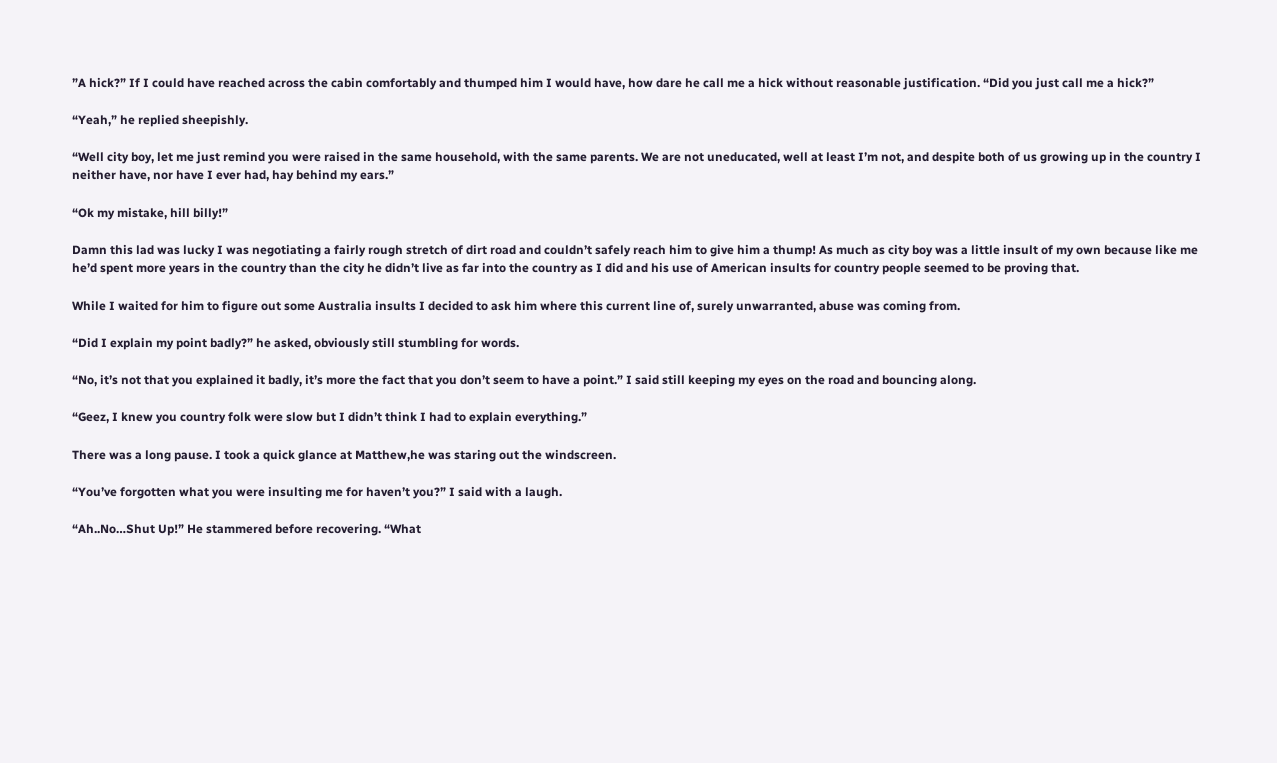”A hick?” If I could have reached across the cabin comfortably and thumped him I would have, how dare he call me a hick without reasonable justification. “Did you just call me a hick?”

“Yeah,” he replied sheepishly.

“Well city boy, let me just remind you were raised in the same household, with the same parents. We are not uneducated, well at least I’m not, and despite both of us growing up in the country I neither have, nor have I ever had, hay behind my ears.”

“Ok my mistake, hill billy!”

Damn this lad was lucky I was negotiating a fairly rough stretch of dirt road and couldn’t safely reach him to give him a thump! As much as city boy was a little insult of my own because like me he’d spent more years in the country than the city he didn’t live as far into the country as I did and his use of American insults for country people seemed to be proving that.

While I waited for him to figure out some Australia insults I decided to ask him where this current line of, surely unwarranted, abuse was coming from.

“Did I explain my point badly?” he asked, obviously still stumbling for words.

“No, it’s not that you explained it badly, it’s more the fact that you don’t seem to have a point.” I said still keeping my eyes on the road and bouncing along.

“Geez, I knew you country folk were slow but I didn’t think I had to explain everything.”

There was a long pause. I took a quick glance at Matthew,he was staring out the windscreen.

“You’ve forgotten what you were insulting me for haven’t you?” I said with a laugh.

“Ah..No…Shut Up!” He stammered before recovering. “What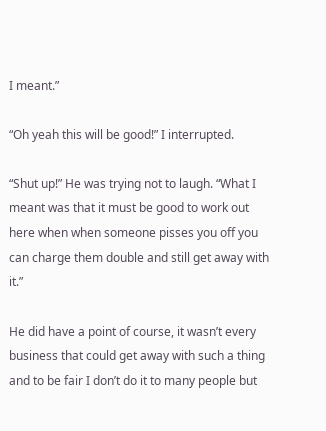I meant.”

“Oh yeah this will be good!” I interrupted.

“Shut up!” He was trying not to laugh. “What I meant was that it must be good to work out here when when someone pisses you off you can charge them double and still get away with it.”

He did have a point of course, it wasn’t every business that could get away with such a thing and to be fair I don’t do it to many people but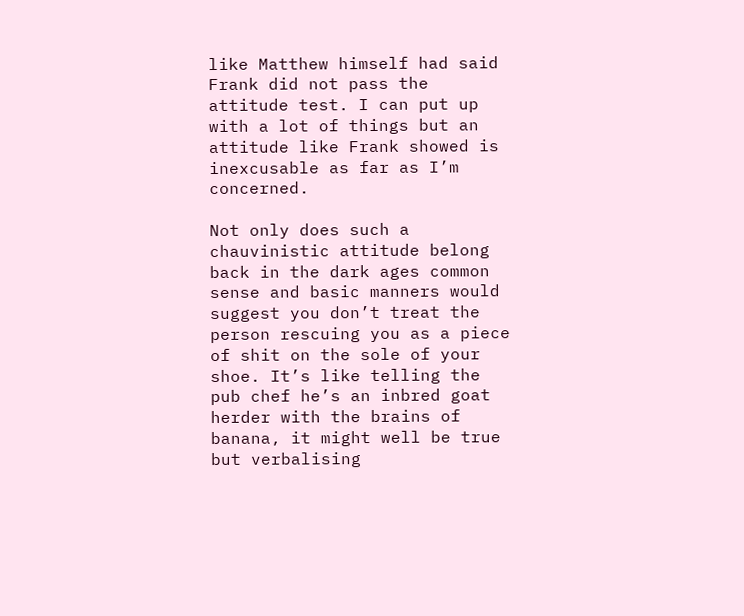like Matthew himself had said Frank did not pass the attitude test. I can put up with a lot of things but an attitude like Frank showed is inexcusable as far as I’m concerned.

Not only does such a chauvinistic attitude belong back in the dark ages common sense and basic manners would suggest you don’t treat the person rescuing you as a piece of shit on the sole of your shoe. It’s like telling the pub chef he’s an inbred goat herder with the brains of banana, it might well be true but verbalising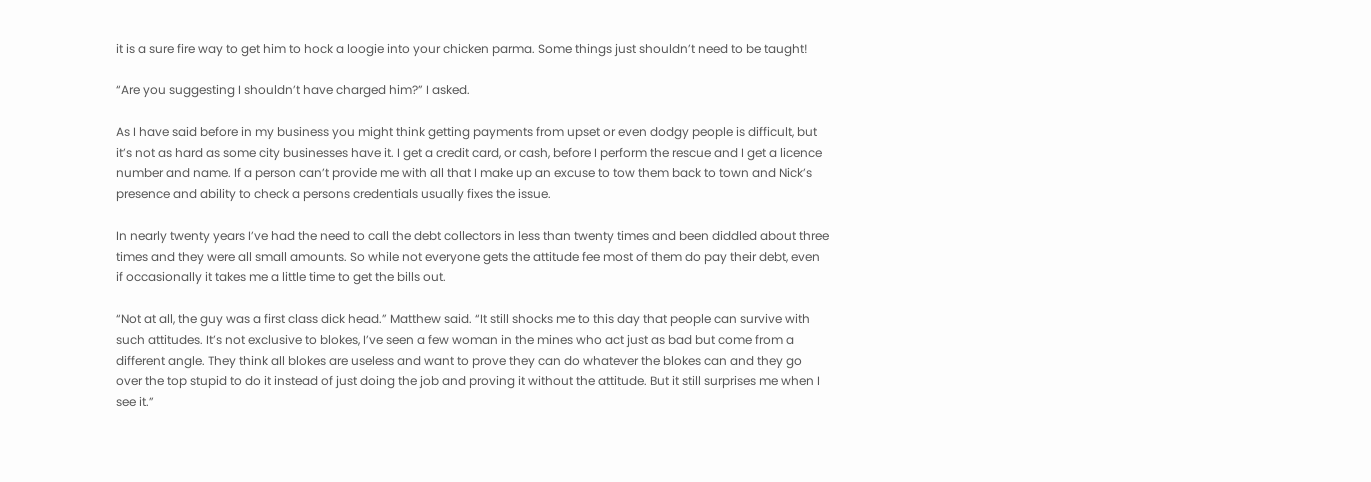it is a sure fire way to get him to hock a loogie into your chicken parma. Some things just shouldn’t need to be taught!

“Are you suggesting I shouldn’t have charged him?” I asked.

As I have said before in my business you might think getting payments from upset or even dodgy people is difficult, but it’s not as hard as some city businesses have it. I get a credit card, or cash, before I perform the rescue and I get a licence number and name. If a person can’t provide me with all that I make up an excuse to tow them back to town and Nick’s presence and ability to check a persons credentials usually fixes the issue.

In nearly twenty years I’ve had the need to call the debt collectors in less than twenty times and been diddled about three times and they were all small amounts. So while not everyone gets the attitude fee most of them do pay their debt, even if occasionally it takes me a little time to get the bills out.

“Not at all, the guy was a first class dick head.” Matthew said. “It still shocks me to this day that people can survive with such attitudes. It’s not exclusive to blokes, I’ve seen a few woman in the mines who act just as bad but come from a different angle. They think all blokes are useless and want to prove they can do whatever the blokes can and they go over the top stupid to do it instead of just doing the job and proving it without the attitude. But it still surprises me when I see it.”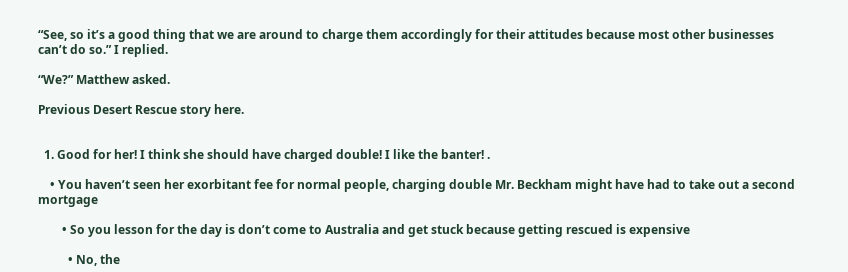“See, so it’s a good thing that we are around to charge them accordingly for their attitudes because most other businesses can’t do so.” I replied.

“We?” Matthew asked.

Previous Desert Rescue story here.


  1. Good for her! I think she should have charged double! I like the banter! .

    • You haven’t seen her exorbitant fee for normal people, charging double Mr. Beckham might have had to take out a second mortgage

        • So you lesson for the day is don’t come to Australia and get stuck because getting rescued is expensive

          • No, the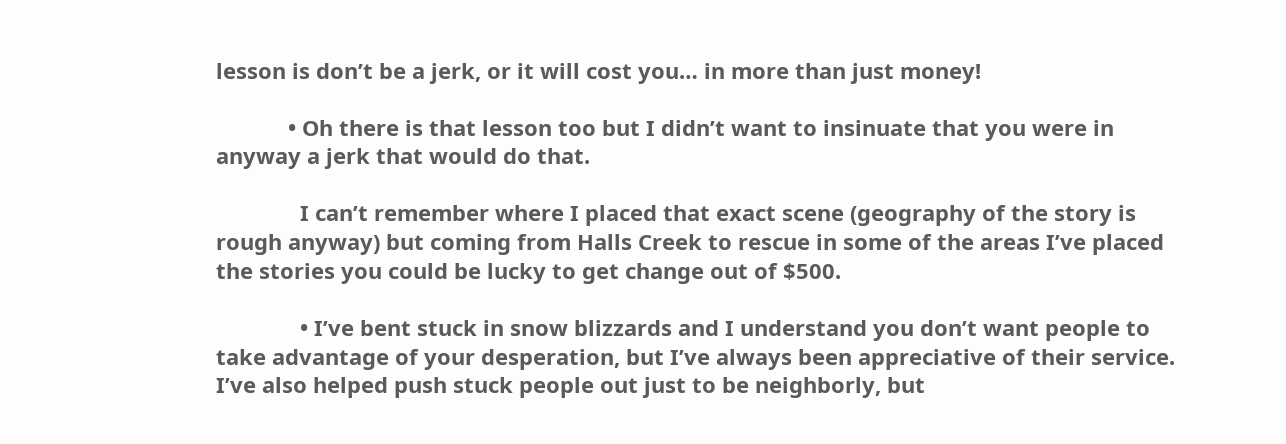lesson is don’t be a jerk, or it will cost you… in more than just money!

            • Oh there is that lesson too but I didn’t want to insinuate that you were in anyway a jerk that would do that.

              I can’t remember where I placed that exact scene (geography of the story is rough anyway) but coming from Halls Creek to rescue in some of the areas I’ve placed the stories you could be lucky to get change out of $500.

              • I’ve bent stuck in snow blizzards and I understand you don’t want people to take advantage of your desperation, but I’ve always been appreciative of their service. I’ve also helped push stuck people out just to be neighborly, but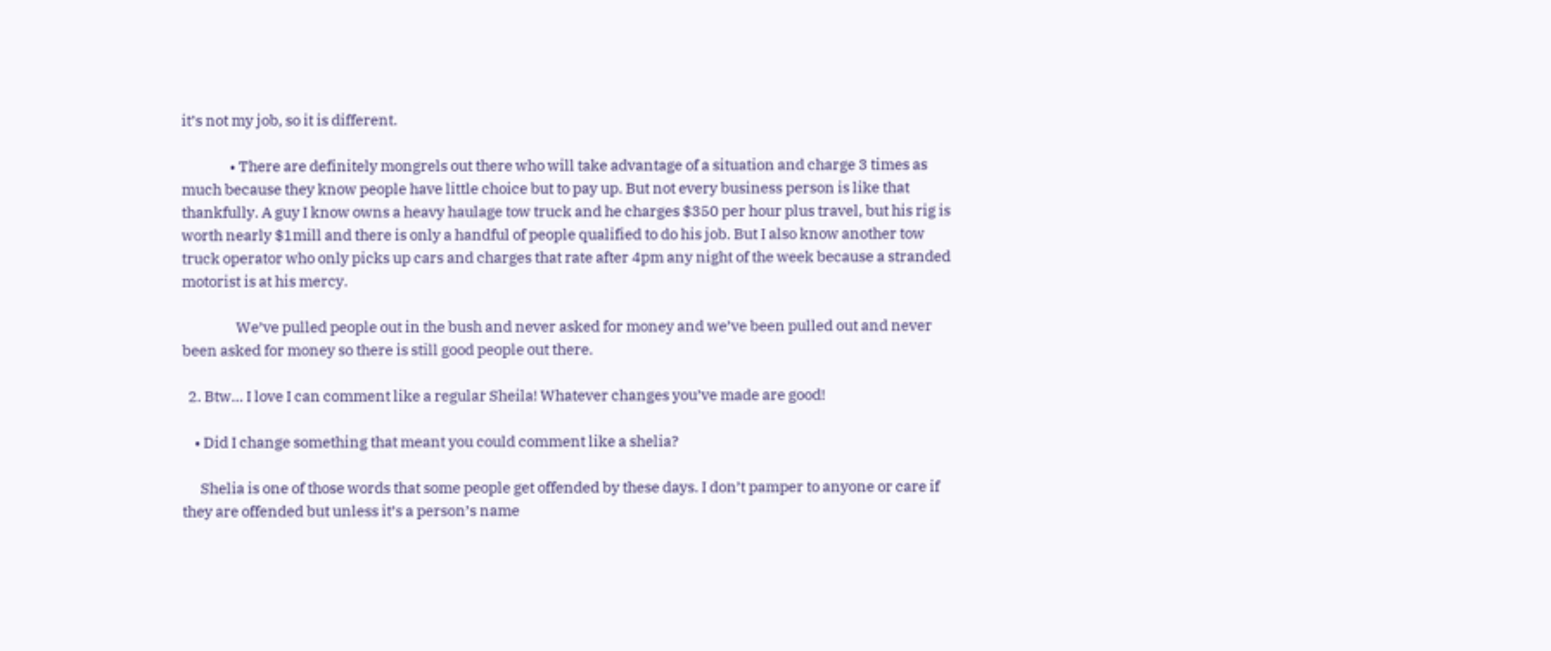it’s not my job, so it is different.

                • There are definitely mongrels out there who will take advantage of a situation and charge 3 times as much because they know people have little choice but to pay up. But not every business person is like that thankfully. A guy I know owns a heavy haulage tow truck and he charges $350 per hour plus travel, but his rig is worth nearly $1mill and there is only a handful of people qualified to do his job. But I also know another tow truck operator who only picks up cars and charges that rate after 4pm any night of the week because a stranded motorist is at his mercy.

                  We’ve pulled people out in the bush and never asked for money and we’ve been pulled out and never been asked for money so there is still good people out there.

  2. Btw… I love I can comment like a regular Sheila! Whatever changes you’ve made are good!

    • Did I change something that meant you could comment like a shelia?

      Shelia is one of those words that some people get offended by these days. I don’t pamper to anyone or care if they are offended but unless it’s a person’s name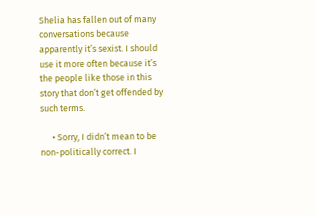Shelia has fallen out of many conversations because apparently it’s sexist. I should use it more often because it’s the people like those in this story that don’t get offended by such terms.

      • Sorry, I didn’t mean to be non-politically correct. I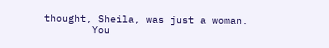thought, Sheila, was just a woman.
        You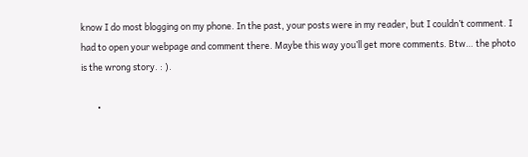know I do most blogging on my phone. In the past, your posts were in my reader, but I couldn’t comment. I had to open your webpage and comment there. Maybe this way you’ll get more comments. Btw… the photo is the wrong story. : ).

        •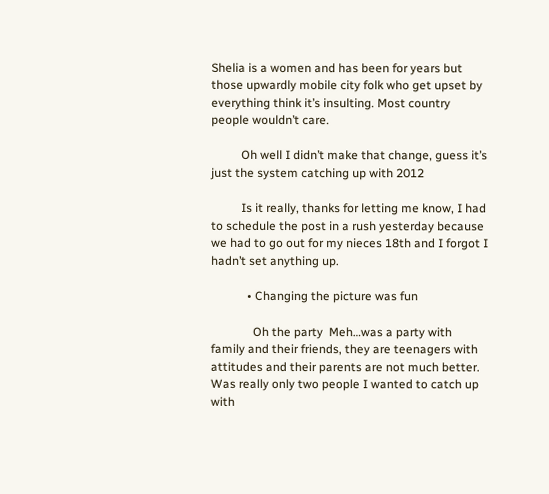Shelia is a women and has been for years but those upwardly mobile city folk who get upset by everything think it’s insulting. Most country people wouldn’t care.

          Oh well I didn’t make that change, guess it’s just the system catching up with 2012

          Is it really, thanks for letting me know, I had to schedule the post in a rush yesterday because we had to go out for my nieces 18th and I forgot I hadn’t set anything up.

            • Changing the picture was fun

              Oh the party  Meh…was a party with family and their friends, they are teenagers with attitudes and their parents are not much better. Was really only two people I wanted to catch up with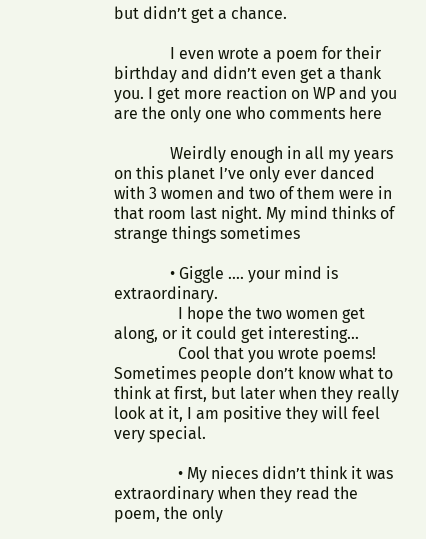but didn’t get a chance.

              I even wrote a poem for their birthday and didn’t even get a thank you. I get more reaction on WP and you are the only one who comments here

              Weirdly enough in all my years on this planet I’ve only ever danced with 3 women and two of them were in that room last night. My mind thinks of strange things sometimes

              • Giggle …. your mind is extraordinary.
                I hope the two women get along, or it could get interesting…
                Cool that you wrote poems! Sometimes people don’t know what to think at first, but later when they really look at it, I am positive they will feel very special.

                • My nieces didn’t think it was extraordinary when they read the poem, the only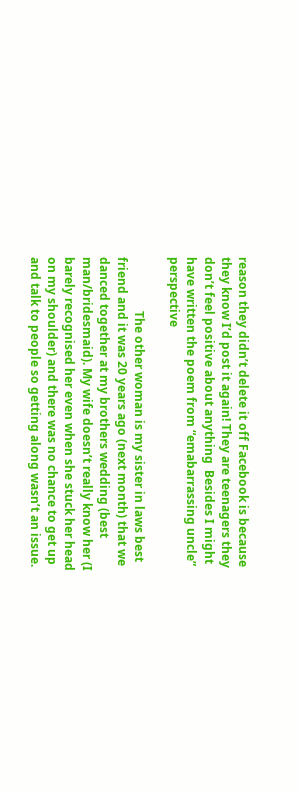reason they didn’t delete it off Facebook is because they know I’d post it again! They are teenagers they don’t feel positive about anything  Besides I might have written the poem from “emabarrassing uncle” perspective

                  The other woman is my sister in laws best friend and it was 20 years ago (next month) that we danced together at my brothers wedding (best man/bridesmaid). My wife doesn’t really know her (I barely recognised her even when she stuck her head on my shoulder) and there was no chance to get up and talk to people so getting along wasn’t an issue.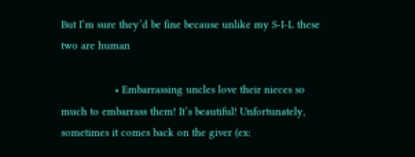But I’m sure they’d be fine because unlike my S-I-L these two are human

                  • Embarrassing uncles love their nieces so much to embarrass them! It’s beautiful! Unfortunately, sometimes it comes back on the giver (ex: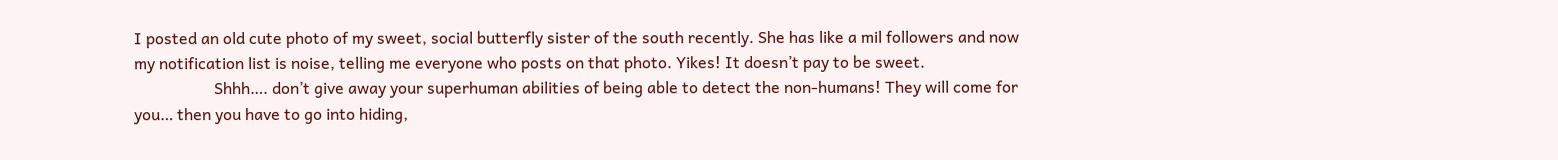I posted an old cute photo of my sweet, social butterfly sister of the south recently. She has like a mil followers and now my notification list is noise, telling me everyone who posts on that photo. Yikes! It doesn’t pay to be sweet.
                    Shhh…. don’t give away your superhuman abilities of being able to detect the non-humans! They will come for you… then you have to go into hiding,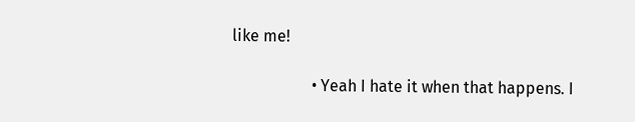like me!

                    • Yeah I hate it when that happens. I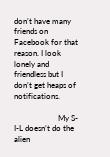don’t have many friends on Facebook for that reason. I look lonely and friendless but I don’t get heaps of notifications.

                      My S-I-L doesn’t do the alien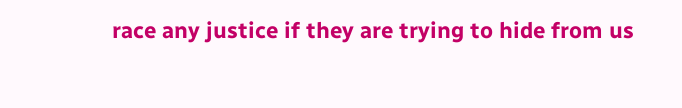race any justice if they are trying to hide from us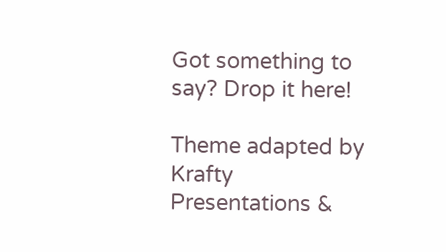Got something to say? Drop it here!

Theme adapted by Krafty Presentations &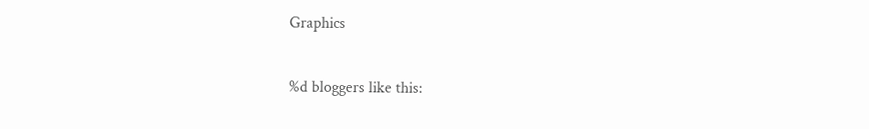Graphics

%d bloggers like this: